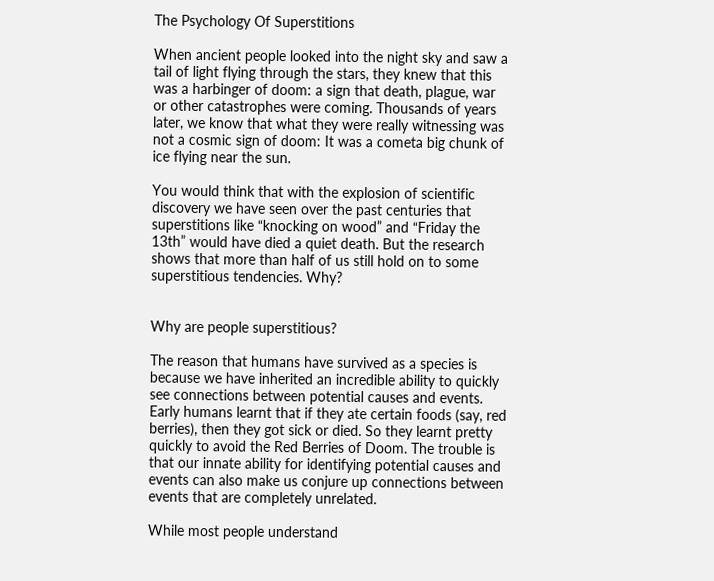The Psychology Of Superstitions

When ancient people looked into the night sky and saw a tail of light flying through the stars, they knew that this was a harbinger of doom: a sign that death, plague, war or other catastrophes were coming. Thousands of years later, we know that what they were really witnessing was not a cosmic sign of doom: It was a cometa big chunk of ice flying near the sun.

You would think that with the explosion of scientific discovery we have seen over the past centuries that superstitions like “knocking on wood” and “Friday the 13th” would have died a quiet death. But the research shows that more than half of us still hold on to some superstitious tendencies. Why?


Why are people superstitious?

The reason that humans have survived as a species is because we have inherited an incredible ability to quickly see connections between potential causes and events. Early humans learnt that if they ate certain foods (say, red berries), then they got sick or died. So they learnt pretty quickly to avoid the Red Berries of Doom. The trouble is that our innate ability for identifying potential causes and events can also make us conjure up connections between events that are completely unrelated.

While most people understand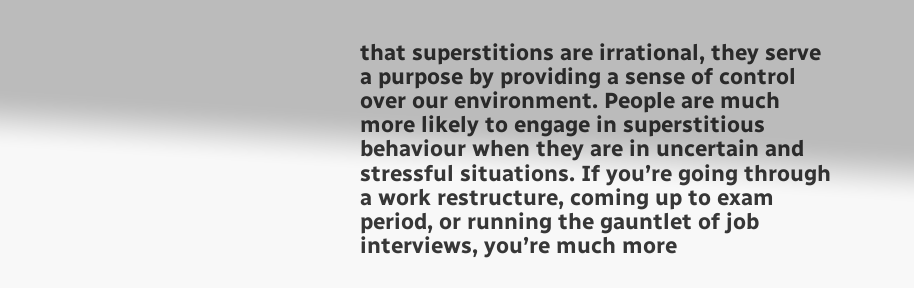that superstitions are irrational, they serve a purpose by providing a sense of control over our environment. People are much more likely to engage in superstitious behaviour when they are in uncertain and stressful situations. If you’re going through a work restructure, coming up to exam period, or running the gauntlet of job interviews, you’re much more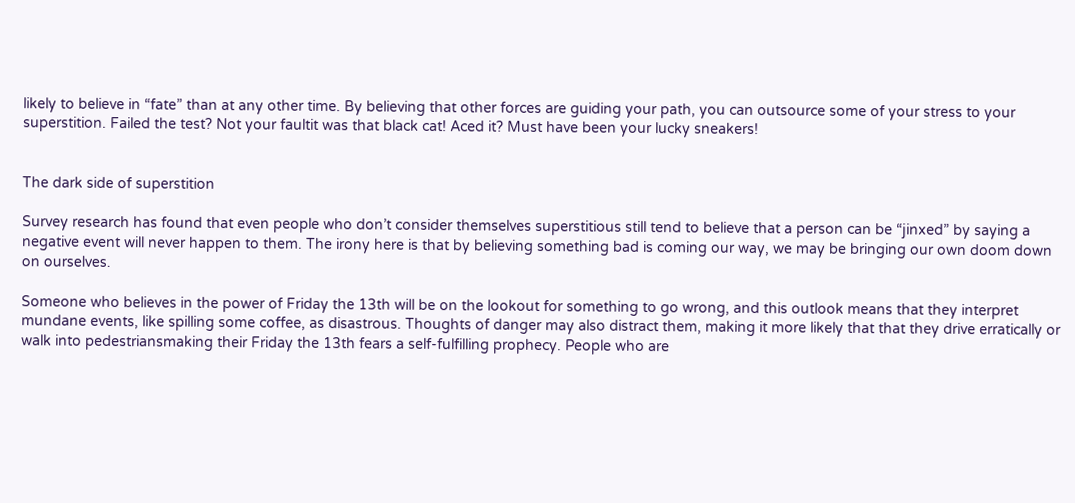likely to believe in “fate” than at any other time. By believing that other forces are guiding your path, you can outsource some of your stress to your superstition. Failed the test? Not your faultit was that black cat! Aced it? Must have been your lucky sneakers!


The dark side of superstition

Survey research has found that even people who don’t consider themselves superstitious still tend to believe that a person can be “jinxed” by saying a negative event will never happen to them. The irony here is that by believing something bad is coming our way, we may be bringing our own doom down on ourselves.

Someone who believes in the power of Friday the 13th will be on the lookout for something to go wrong, and this outlook means that they interpret mundane events, like spilling some coffee, as disastrous. Thoughts of danger may also distract them, making it more likely that that they drive erratically or walk into pedestriansmaking their Friday the 13th fears a self-fulfilling prophecy. People who are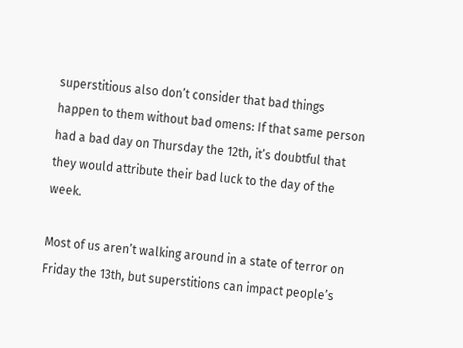superstitious also don’t consider that bad things happen to them without bad omens: If that same person had a bad day on Thursday the 12th, it’s doubtful that they would attribute their bad luck to the day of the week.

Most of us aren’t walking around in a state of terror on Friday the 13th, but superstitions can impact people’s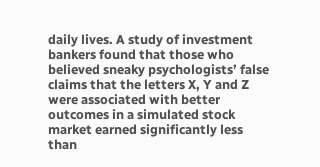daily lives. A study of investment bankers found that those who believed sneaky psychologists’ false claims that the letters X, Y and Z were associated with better outcomes in a simulated stock market earned significantly less than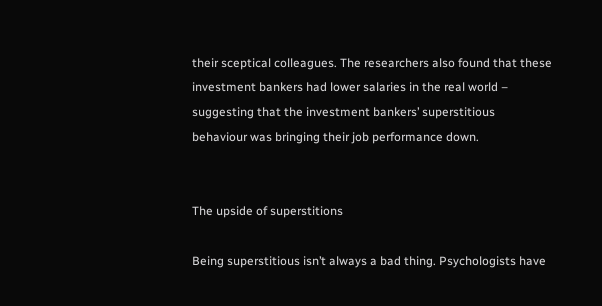their sceptical colleagues. The researchers also found that these investment bankers had lower salaries in the real world – suggesting that the investment bankers’ superstitious behaviour was bringing their job performance down.


The upside of superstitions

Being superstitious isn’t always a bad thing. Psychologists have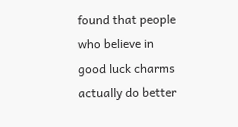found that people who believe in good luck charms actually do better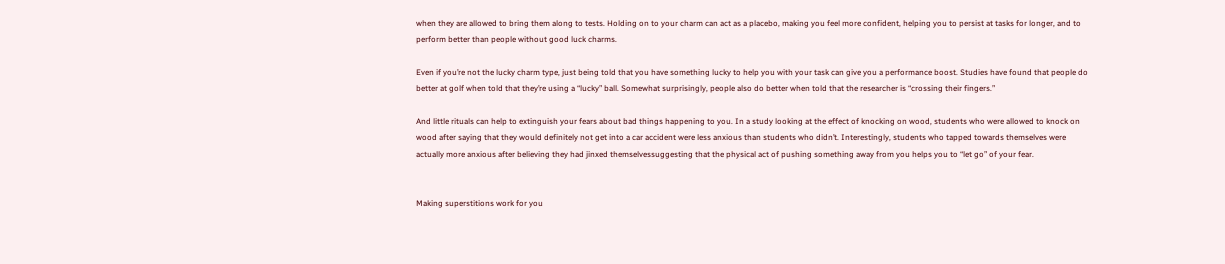when they are allowed to bring them along to tests. Holding on to your charm can act as a placebo, making you feel more confident, helping you to persist at tasks for longer, and to perform better than people without good luck charms.

Even if you’re not the lucky charm type, just being told that you have something lucky to help you with your task can give you a performance boost. Studies have found that people do better at golf when told that they’re using a “lucky” ball. Somewhat surprisingly, people also do better when told that the researcher is “crossing their fingers.”

And little rituals can help to extinguish your fears about bad things happening to you. In a study looking at the effect of knocking on wood, students who were allowed to knock on wood after saying that they would definitely not get into a car accident were less anxious than students who didn’t. Interestingly, students who tapped towards themselves were actually more anxious after believing they had jinxed themselvessuggesting that the physical act of pushing something away from you helps you to “let go” of your fear.


Making superstitions work for you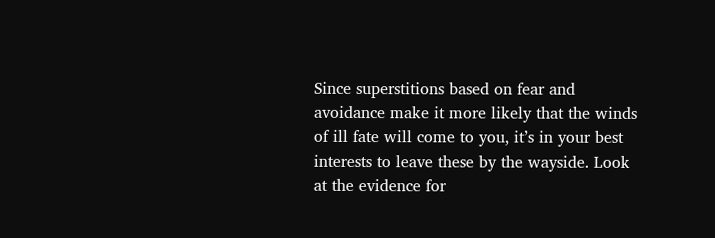Since superstitions based on fear and avoidance make it more likely that the winds of ill fate will come to you, it’s in your best interests to leave these by the wayside. Look at the evidence for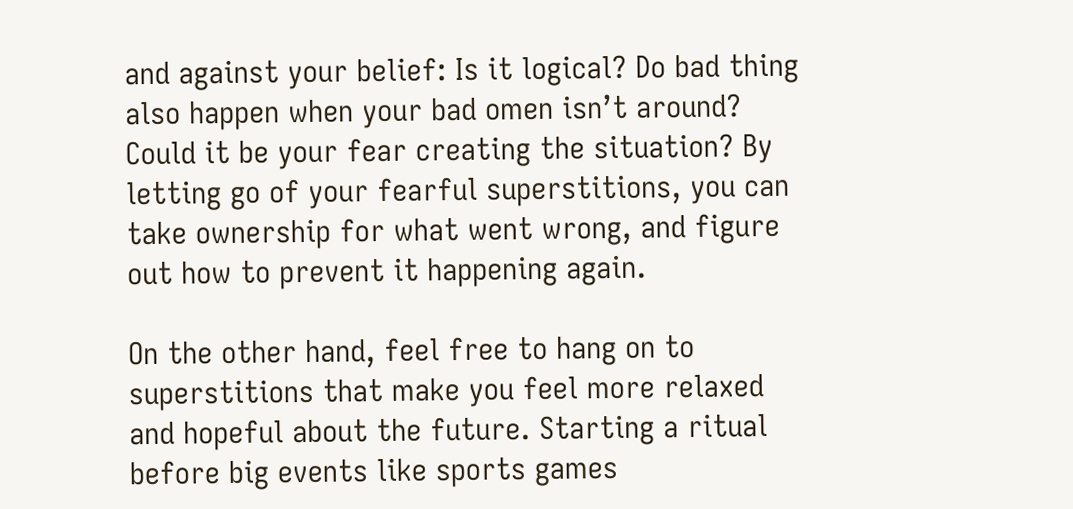and against your belief: Is it logical? Do bad thing also happen when your bad omen isn’t around? Could it be your fear creating the situation? By letting go of your fearful superstitions, you can take ownership for what went wrong, and figure out how to prevent it happening again.

On the other hand, feel free to hang on to superstitions that make you feel more relaxed and hopeful about the future. Starting a ritual before big events like sports games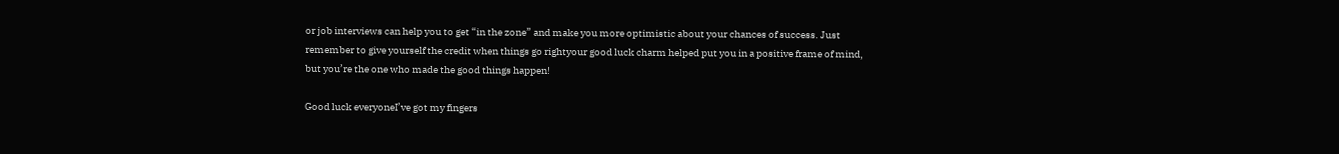or job interviews can help you to get “in the zone” and make you more optimistic about your chances of success. Just remember to give yourself the credit when things go rightyour good luck charm helped put you in a positive frame of mind, but you’re the one who made the good things happen!

Good luck everyoneI’ve got my fingers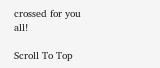crossed for you all!

Scroll To Top